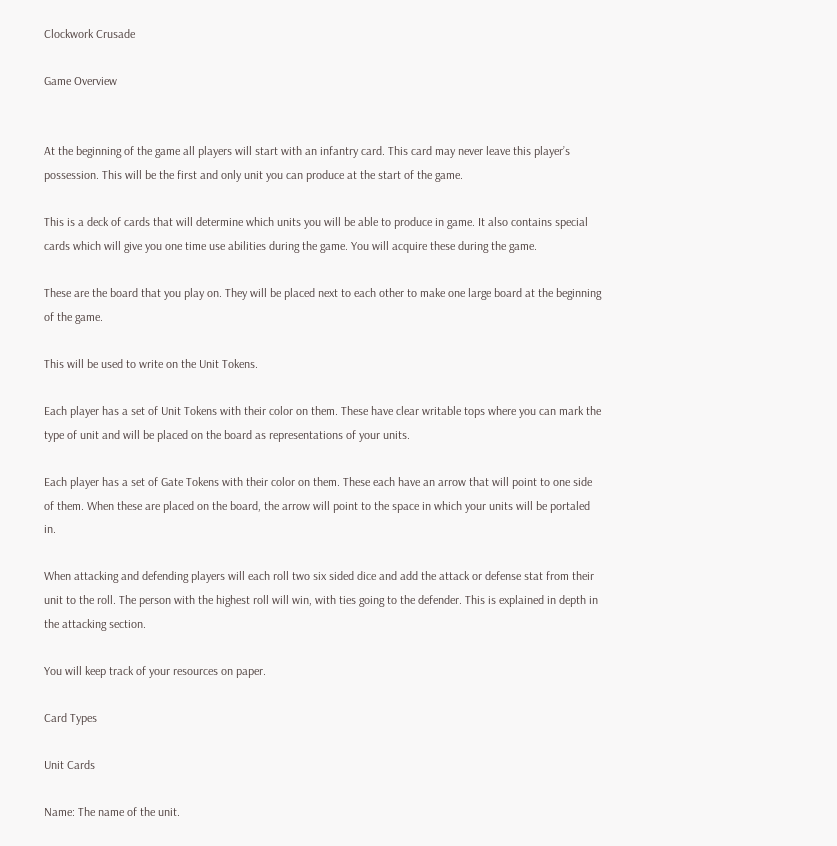Clockwork Crusade

Game Overview


At the beginning of the game all players will start with an infantry card. This card may never leave this player’s possession. This will be the first and only unit you can produce at the start of the game.

This is a deck of cards that will determine which units you will be able to produce in game. It also contains special cards which will give you one time use abilities during the game. You will acquire these during the game.

These are the board that you play on. They will be placed next to each other to make one large board at the beginning of the game.

This will be used to write on the Unit Tokens.

Each player has a set of Unit Tokens with their color on them. These have clear writable tops where you can mark the type of unit and will be placed on the board as representations of your units.

Each player has a set of Gate Tokens with their color on them. These each have an arrow that will point to one side of them. When these are placed on the board, the arrow will point to the space in which your units will be portaled in.

When attacking and defending players will each roll two six sided dice and add the attack or defense stat from their unit to the roll. The person with the highest roll will win, with ties going to the defender. This is explained in depth in the attacking section.

You will keep track of your resources on paper.

Card Types

Unit Cards

Name: The name of the unit.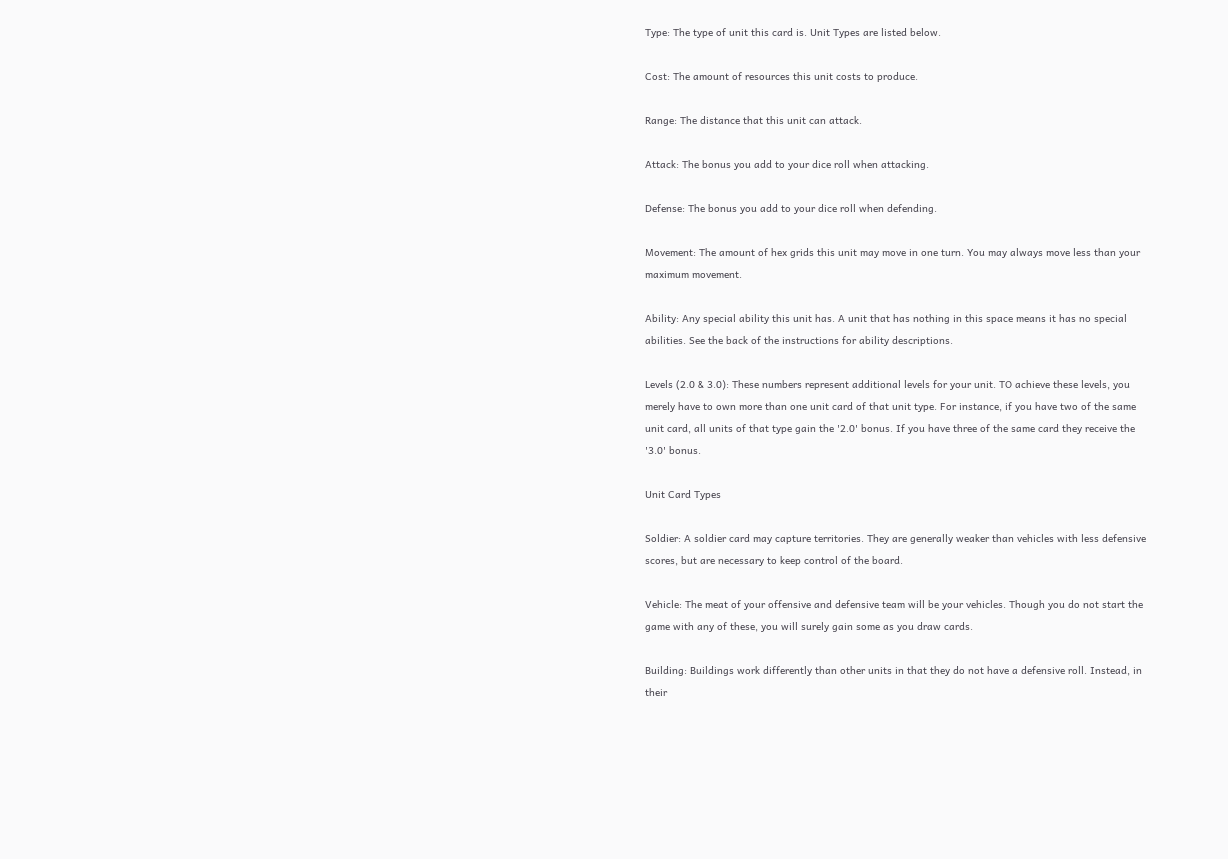Type: The type of unit this card is. Unit Types are listed below.

Cost: The amount of resources this unit costs to produce.

Range: The distance that this unit can attack.

Attack: The bonus you add to your dice roll when attacking.

Defense: The bonus you add to your dice roll when defending.

Movement: The amount of hex grids this unit may move in one turn. You may always move less than your maximum movement.

Ability: Any special ability this unit has. A unit that has nothing in this space means it has no special abilities. See the back of the instructions for ability descriptions.

Levels (2.0 & 3.0): These numbers represent additional levels for your unit. TO achieve these levels, you merely have to own more than one unit card of that unit type. For instance, if you have two of the same unit card, all units of that type gain the '2.0' bonus. If you have three of the same card they receive the '3.0' bonus.

Unit Card Types

Soldier: A soldier card may capture territories. They are generally weaker than vehicles with less defensive scores, but are necessary to keep control of the board.

Vehicle: The meat of your offensive and defensive team will be your vehicles. Though you do not start the game with any of these, you will surely gain some as you draw cards.

Building: Buildings work differently than other units in that they do not have a defensive roll. Instead, in their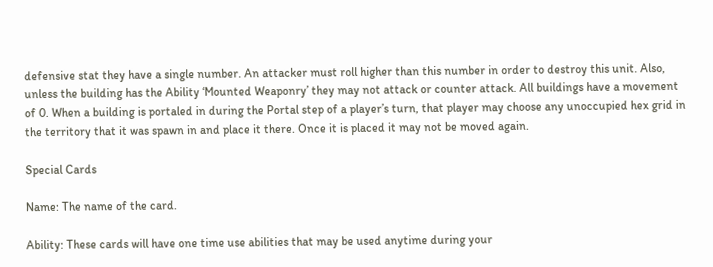defensive stat they have a single number. An attacker must roll higher than this number in order to destroy this unit. Also, unless the building has the Ability ‘Mounted Weaponry’ they may not attack or counter attack. All buildings have a movement of 0. When a building is portaled in during the Portal step of a player’s turn, that player may choose any unoccupied hex grid in the territory that it was spawn in and place it there. Once it is placed it may not be moved again.

Special Cards

Name: The name of the card.

Ability: These cards will have one time use abilities that may be used anytime during your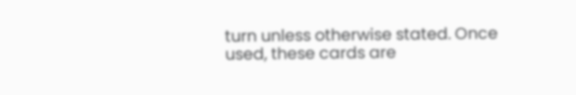turn unless otherwise stated. Once used, these cards are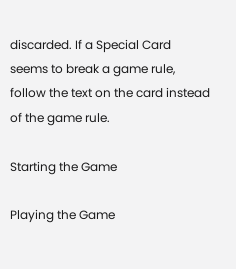discarded. If a Special Card seems to break a game rule, follow the text on the card instead of the game rule.

Starting the Game

Playing the Game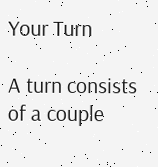Your Turn

A turn consists of a couple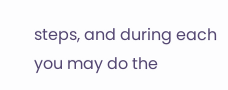steps, and during each you may do the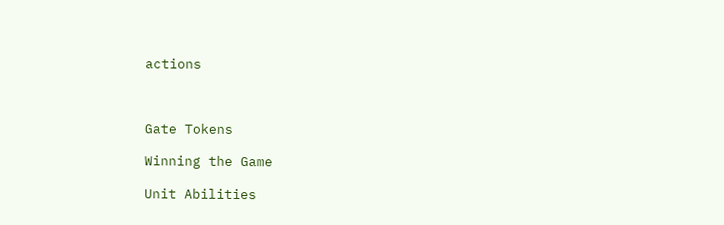actions



Gate Tokens

Winning the Game

Unit Abilities